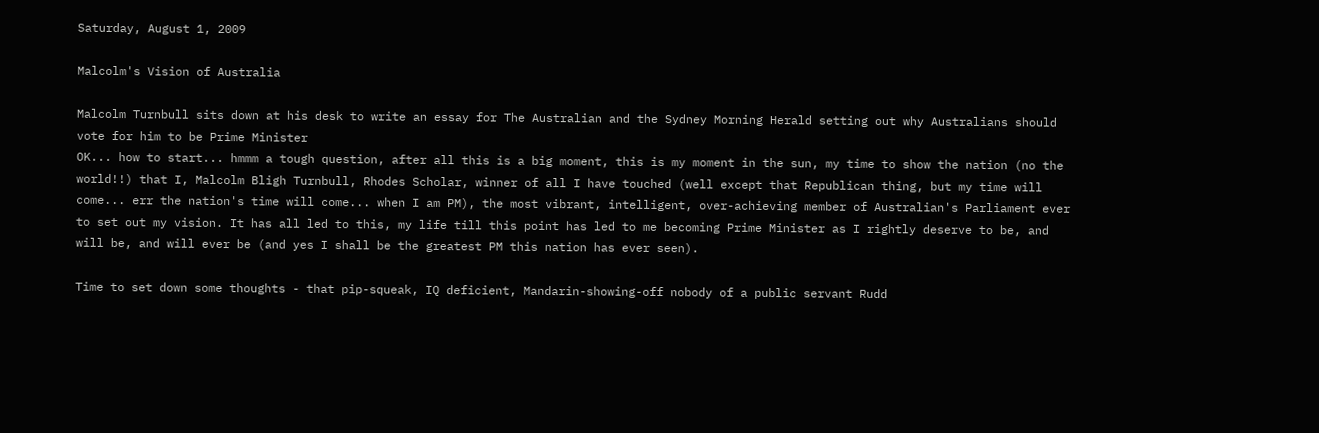Saturday, August 1, 2009

Malcolm's Vision of Australia

Malcolm Turnbull sits down at his desk to write an essay for The Australian and the Sydney Morning Herald setting out why Australians should vote for him to be Prime Minister
OK... how to start... hmmm a tough question, after all this is a big moment, this is my moment in the sun, my time to show the nation (no the world!!) that I, Malcolm Bligh Turnbull, Rhodes Scholar, winner of all I have touched (well except that Republican thing, but my time will come... err the nation's time will come... when I am PM), the most vibrant, intelligent, over-achieving member of Australian's Parliament ever to set out my vision. It has all led to this, my life till this point has led to me becoming Prime Minister as I rightly deserve to be, and will be, and will ever be (and yes I shall be the greatest PM this nation has ever seen).

Time to set down some thoughts - that pip-squeak, IQ deficient, Mandarin-showing-off nobody of a public servant Rudd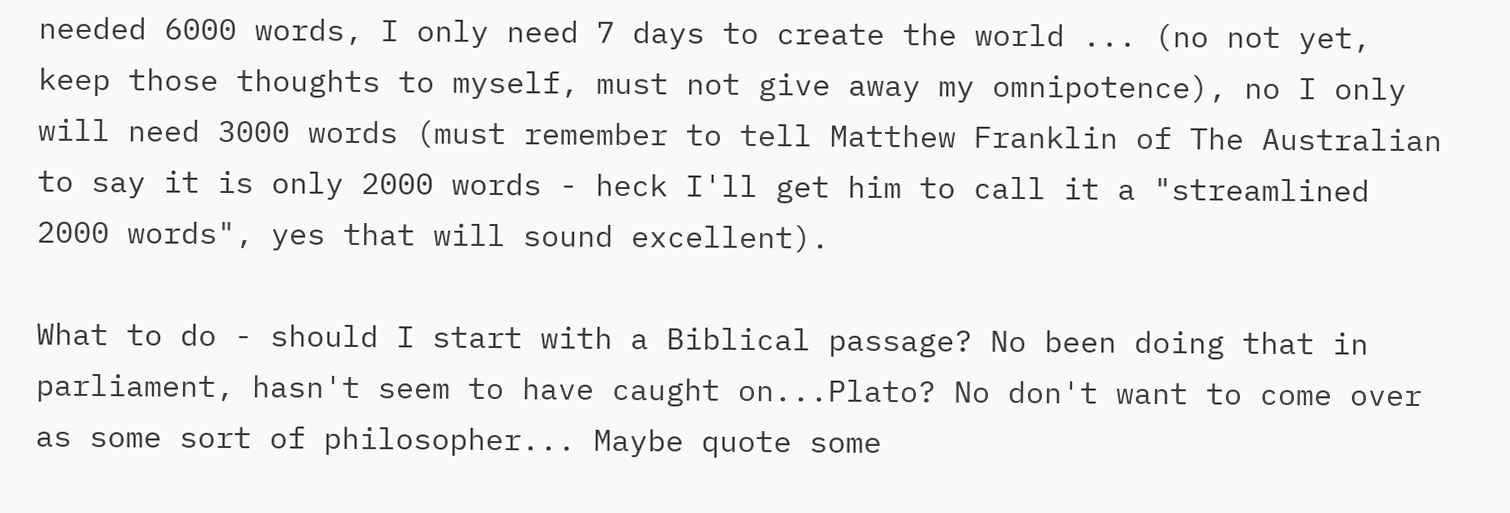needed 6000 words, I only need 7 days to create the world ... (no not yet, keep those thoughts to myself, must not give away my omnipotence), no I only will need 3000 words (must remember to tell Matthew Franklin of The Australian to say it is only 2000 words - heck I'll get him to call it a "streamlined 2000 words", yes that will sound excellent).

What to do - should I start with a Biblical passage? No been doing that in parliament, hasn't seem to have caught on...Plato? No don't want to come over as some sort of philosopher... Maybe quote some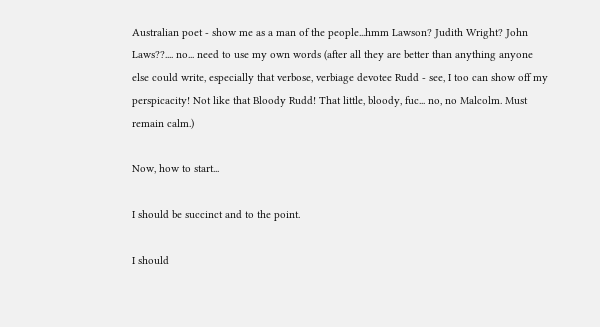Australian poet - show me as a man of the people...hmm Lawson? Judith Wright? John Laws??.... no... need to use my own words (after all they are better than anything anyone else could write, especially that verbose, verbiage devotee Rudd - see, I too can show off my perspicacity! Not like that Bloody Rudd! That little, bloody, fuc... no, no Malcolm. Must remain calm.)

Now, how to start...

I should be succinct and to the point.

I should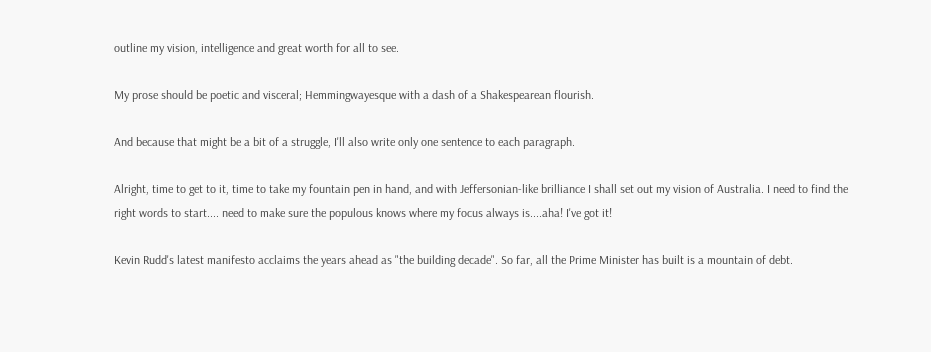outline my vision, intelligence and great worth for all to see.

My prose should be poetic and visceral; Hemmingwayesque with a dash of a Shakespearean flourish.

And because that might be a bit of a struggle, I'll also write only one sentence to each paragraph.

Alright, time to get to it, time to take my fountain pen in hand, and with Jeffersonian-like brilliance I shall set out my vision of Australia. I need to find the right words to start.... need to make sure the populous knows where my focus always is....aha! I've got it!

Kevin Rudd's latest manifesto acclaims the years ahead as "the building decade". So far, all the Prime Minister has built is a mountain of debt.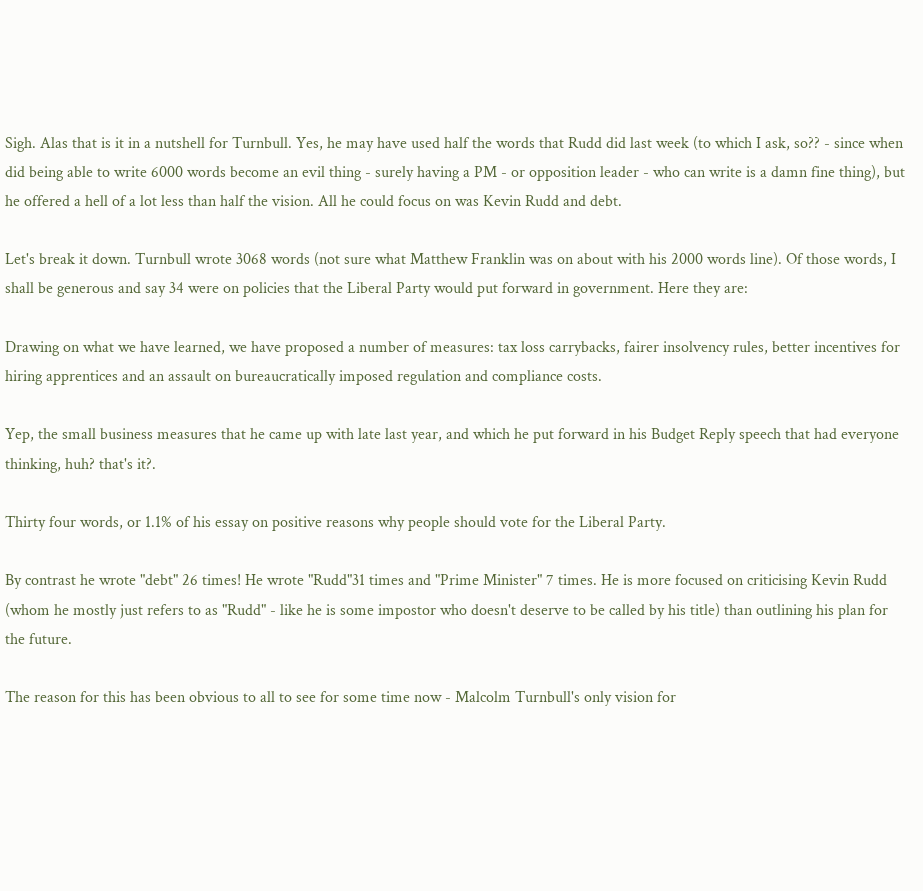Sigh. Alas that is it in a nutshell for Turnbull. Yes, he may have used half the words that Rudd did last week (to which I ask, so?? - since when did being able to write 6000 words become an evil thing - surely having a PM - or opposition leader - who can write is a damn fine thing), but he offered a hell of a lot less than half the vision. All he could focus on was Kevin Rudd and debt.

Let's break it down. Turnbull wrote 3068 words (not sure what Matthew Franklin was on about with his 2000 words line). Of those words, I shall be generous and say 34 were on policies that the Liberal Party would put forward in government. Here they are:

Drawing on what we have learned, we have proposed a number of measures: tax loss carrybacks, fairer insolvency rules, better incentives for hiring apprentices and an assault on bureaucratically imposed regulation and compliance costs.

Yep, the small business measures that he came up with late last year, and which he put forward in his Budget Reply speech that had everyone thinking, huh? that's it?.

Thirty four words, or 1.1% of his essay on positive reasons why people should vote for the Liberal Party.

By contrast he wrote "debt" 26 times! He wrote "Rudd"31 times and "Prime Minister" 7 times. He is more focused on criticising Kevin Rudd (whom he mostly just refers to as "Rudd" - like he is some impostor who doesn't deserve to be called by his title) than outlining his plan for the future.

The reason for this has been obvious to all to see for some time now - Malcolm Turnbull's only vision for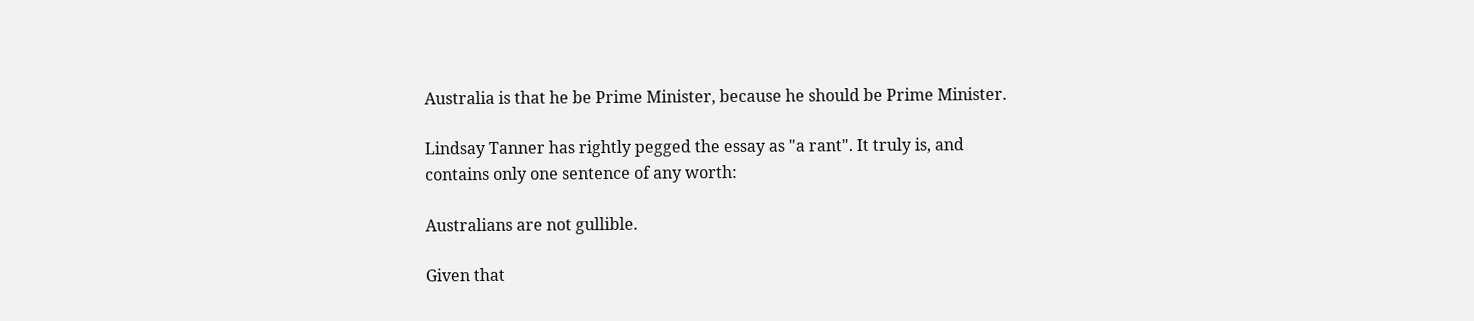Australia is that he be Prime Minister, because he should be Prime Minister.

Lindsay Tanner has rightly pegged the essay as "a rant". It truly is, and contains only one sentence of any worth:

Australians are not gullible.

Given that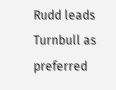Rudd leads Turnbull as preferred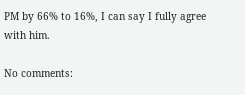PM by 66% to 16%, I can say I fully agree with him.

No comments: